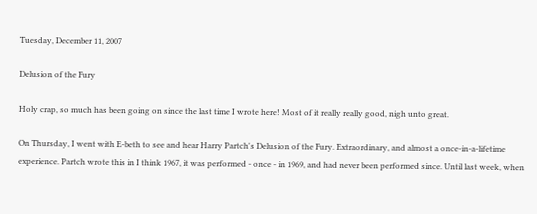Tuesday, December 11, 2007

Delusion of the Fury

Holy crap, so much has been going on since the last time I wrote here! Most of it really really good, nigh unto great.

On Thursday, I went with E-beth to see and hear Harry Partch's Delusion of the Fury. Extraordinary, and almost a once-in-a-lifetime experience. Partch wrote this in I think 1967, it was performed - once - in 1969, and had never been performed since. Until last week, when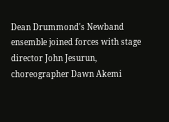Dean Drummond's Newband ensemble joined forces with stage director John Jesurun, choreographer Dawn Akemi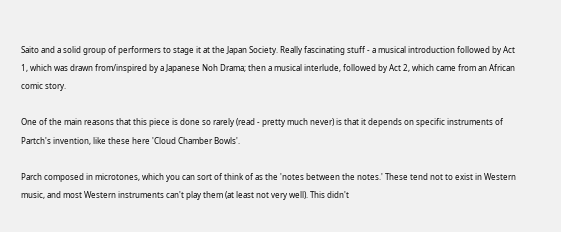Saito and a solid group of performers to stage it at the Japan Society. Really fascinating stuff - a musical introduction followed by Act 1, which was drawn from/inspired by a Japanese Noh Drama; then a musical interlude, followed by Act 2, which came from an African comic story.

One of the main reasons that this piece is done so rarely (read - pretty much never) is that it depends on specific instruments of Partch's invention, like these here 'Cloud Chamber Bowls'.

Parch composed in microtones, which you can sort of think of as the 'notes between the notes.' These tend not to exist in Western music, and most Western instruments can't play them (at least not very well). This didn't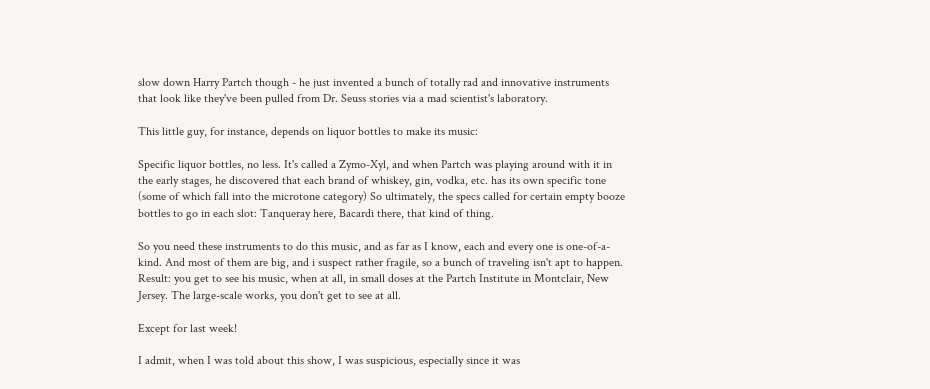slow down Harry Partch though - he just invented a bunch of totally rad and innovative instruments that look like they've been pulled from Dr. Seuss stories via a mad scientist's laboratory.

This little guy, for instance, depends on liquor bottles to make its music:

Specific liquor bottles, no less. It's called a Zymo-Xyl, and when Partch was playing around with it in the early stages, he discovered that each brand of whiskey, gin, vodka, etc. has its own specific tone (some of which fall into the microtone category) So ultimately, the specs called for certain empty booze bottles to go in each slot: Tanqueray here, Bacardi there, that kind of thing.

So you need these instruments to do this music, and as far as I know, each and every one is one-of-a-kind. And most of them are big, and i suspect rather fragile, so a bunch of traveling isn't apt to happen. Result: you get to see his music, when at all, in small doses at the Partch Institute in Montclair, New Jersey. The large-scale works, you don't get to see at all.

Except for last week!

I admit, when I was told about this show, I was suspicious, especially since it was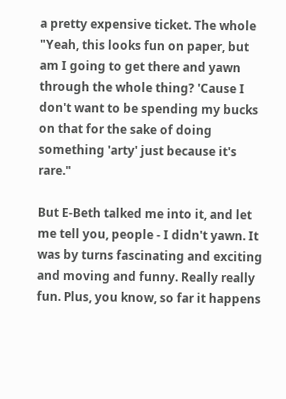a pretty expensive ticket. The whole "Yeah, this looks fun on paper, but am I going to get there and yawn through the whole thing? 'Cause I don't want to be spending my bucks on that for the sake of doing something 'arty' just because it's rare."

But E-Beth talked me into it, and let me tell you, people - I didn't yawn. It was by turns fascinating and exciting and moving and funny. Really really fun. Plus, you know, so far it happens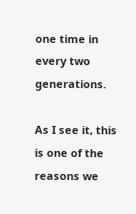one time in every two generations.

As I see it, this is one of the reasons we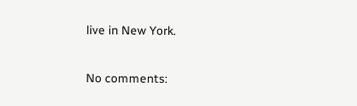live in New York.

No comments: